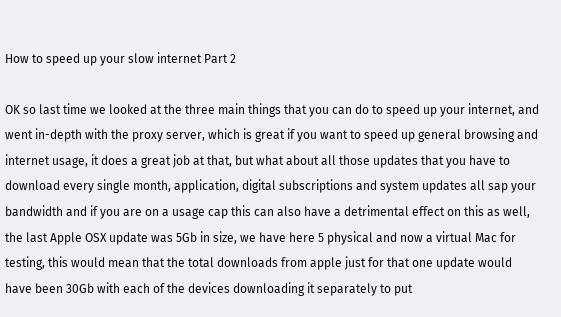How to speed up your slow internet Part 2

OK so last time we looked at the three main things that you can do to speed up your internet, and went in-depth with the proxy server, which is great if you want to speed up general browsing and internet usage, it does a great job at that, but what about all those updates that you have to download every single month, application, digital subscriptions and system updates all sap your bandwidth and if you are on a usage cap this can also have a detrimental effect on this as well, the last Apple OSX update was 5Gb in size, we have here 5 physical and now a virtual Mac for testing, this would mean that the total downloads from apple just for that one update would have been 30Gb with each of the devices downloading it separately to put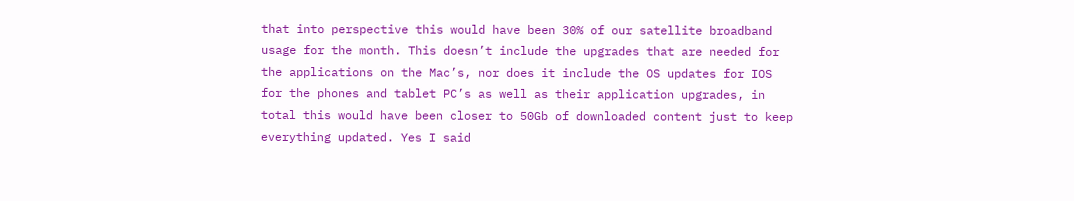that into perspective this would have been 30% of our satellite broadband usage for the month. This doesn’t include the upgrades that are needed for the applications on the Mac’s, nor does it include the OS updates for IOS for the phones and tablet PC’s as well as their application upgrades, in total this would have been closer to 50Gb of downloaded content just to keep everything updated. Yes I said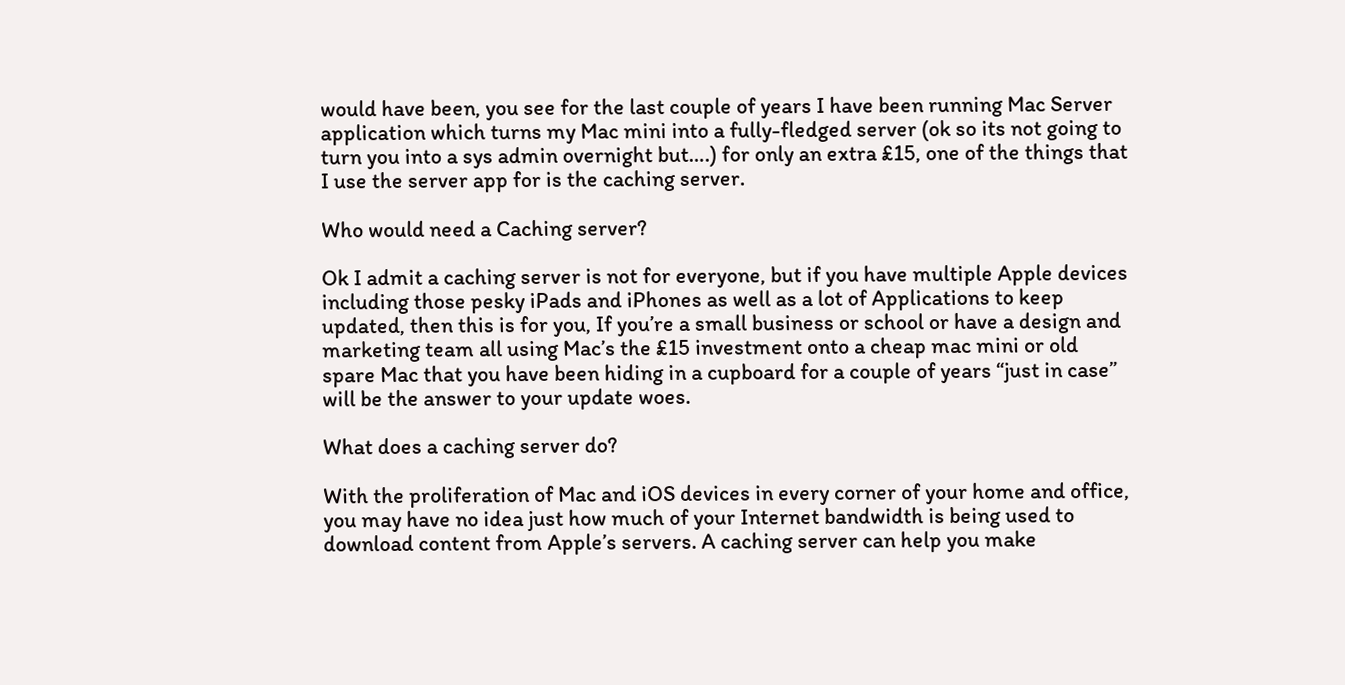would have been, you see for the last couple of years I have been running Mac Server application which turns my Mac mini into a fully-fledged server (ok so its not going to turn you into a sys admin overnight but….) for only an extra £15, one of the things that I use the server app for is the caching server.

Who would need a Caching server?

Ok I admit a caching server is not for everyone, but if you have multiple Apple devices including those pesky iPads and iPhones as well as a lot of Applications to keep updated, then this is for you, If you’re a small business or school or have a design and marketing team all using Mac’s the £15 investment onto a cheap mac mini or old spare Mac that you have been hiding in a cupboard for a couple of years “just in case” will be the answer to your update woes.

What does a caching server do?

With the proliferation of Mac and iOS devices in every corner of your home and office, you may have no idea just how much of your Internet bandwidth is being used to download content from Apple’s servers. A caching server can help you make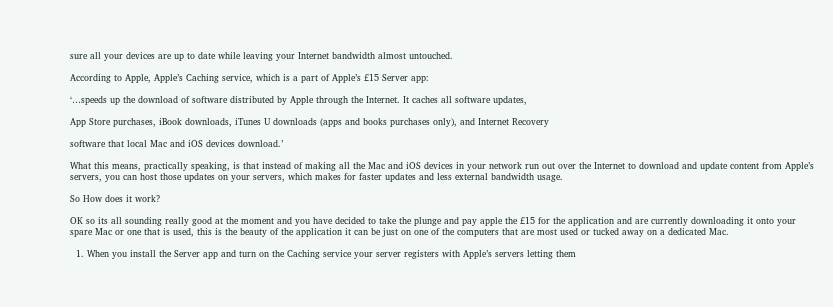sure all your devices are up to date while leaving your Internet bandwidth almost untouched.

According to Apple, Apple’s Caching service, which is a part of Apple’s £15 Server app:

‘…speeds up the download of software distributed by Apple through the Internet. It caches all software updates,

App Store purchases, iBook downloads, iTunes U downloads (apps and books purchases only), and Internet Recovery

software that local Mac and iOS devices download.’

What this means, practically speaking, is that instead of making all the Mac and iOS devices in your network run out over the Internet to download and update content from Apple’s servers, you can host those updates on your servers, which makes for faster updates and less external bandwidth usage.

So How does it work?

OK so its all sounding really good at the moment and you have decided to take the plunge and pay apple the £15 for the application and are currently downloading it onto your spare Mac or one that is used, this is the beauty of the application it can be just on one of the computers that are most used or tucked away on a dedicated Mac.

  1. When you install the Server app and turn on the Caching service your server registers with Apple’s servers letting them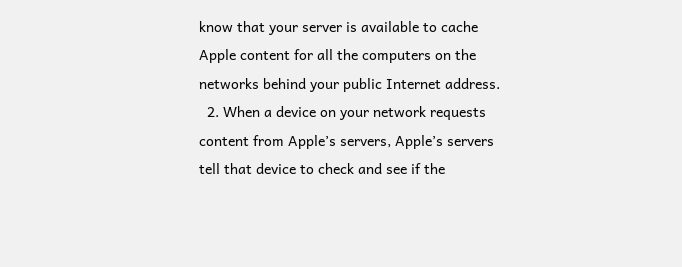know that your server is available to cache Apple content for all the computers on the networks behind your public Internet address.
  2. When a device on your network requests content from Apple’s servers, Apple’s servers tell that device to check and see if the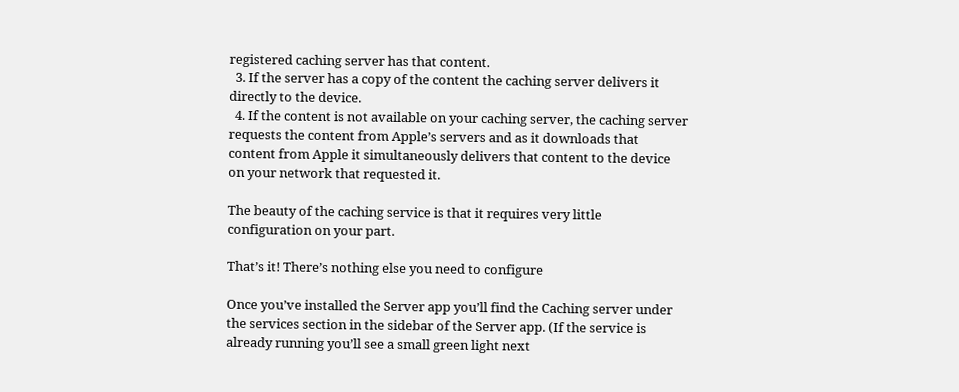registered caching server has that content.
  3. If the server has a copy of the content the caching server delivers it directly to the device.
  4. If the content is not available on your caching server, the caching server requests the content from Apple’s servers and as it downloads that content from Apple it simultaneously delivers that content to the device on your network that requested it.

The beauty of the caching service is that it requires very little configuration on your part.

That’s it! There’s nothing else you need to configure

Once you’ve installed the Server app you’ll find the Caching server under the services section in the sidebar of the Server app. (If the service is already running you’ll see a small green light next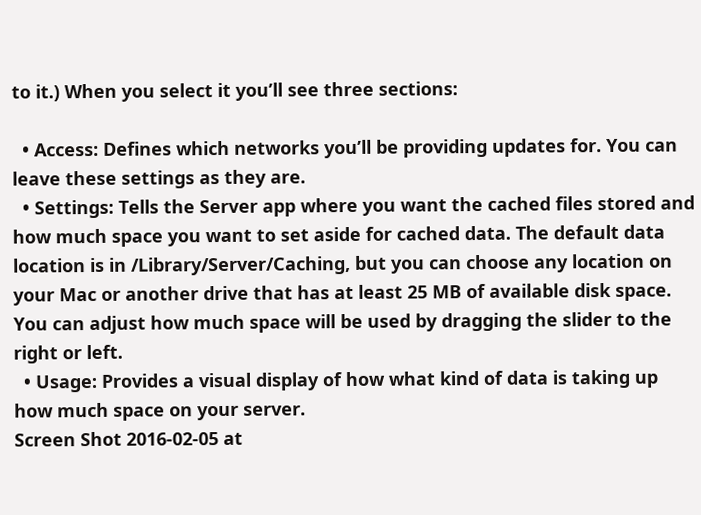to it.) When you select it you’ll see three sections:

  • Access: Defines which networks you’ll be providing updates for. You can leave these settings as they are.
  • Settings: Tells the Server app where you want the cached files stored and how much space you want to set aside for cached data. The default data location is in /Library/Server/Caching, but you can choose any location on your Mac or another drive that has at least 25 MB of available disk space. You can adjust how much space will be used by dragging the slider to the right or left.
  • Usage: Provides a visual display of how what kind of data is taking up how much space on your server.
Screen Shot 2016-02-05 at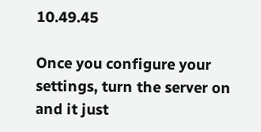10.49.45

Once you configure your settings, turn the server on and it just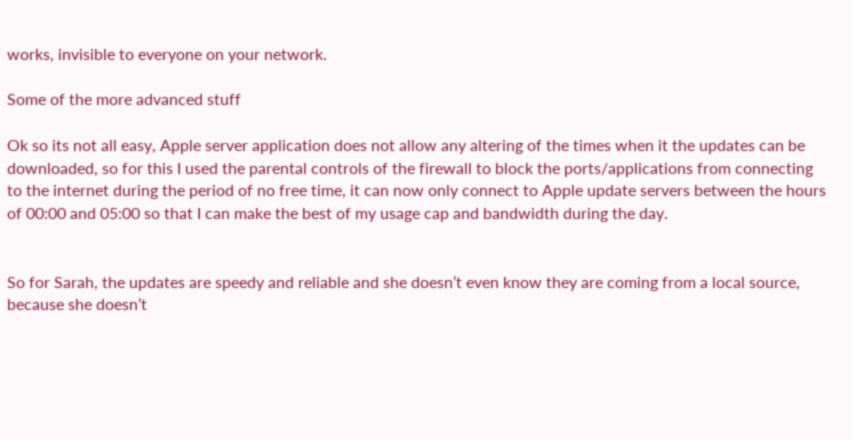works, invisible to everyone on your network.

Some of the more advanced stuff

Ok so its not all easy, Apple server application does not allow any altering of the times when it the updates can be downloaded, so for this I used the parental controls of the firewall to block the ports/applications from connecting to the internet during the period of no free time, it can now only connect to Apple update servers between the hours of 00:00 and 05:00 so that I can make the best of my usage cap and bandwidth during the day.


So for Sarah, the updates are speedy and reliable and she doesn’t even know they are coming from a local source, because she doesn’t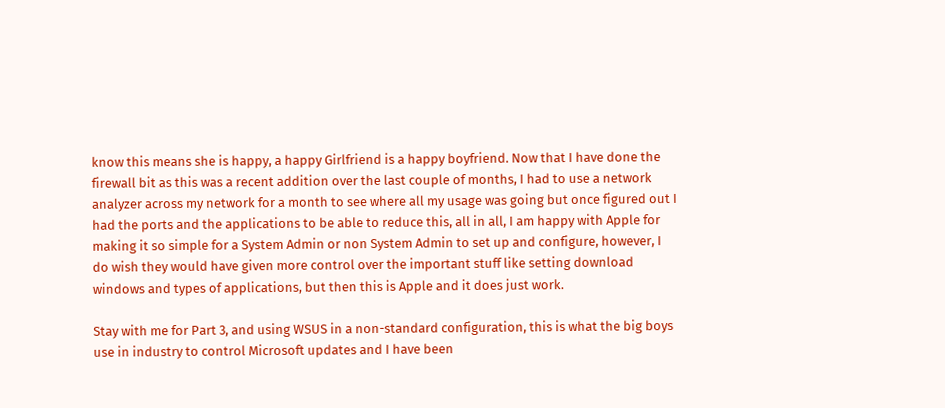know this means she is happy, a happy Girlfriend is a happy boyfriend. Now that I have done the firewall bit as this was a recent addition over the last couple of months, I had to use a network analyzer across my network for a month to see where all my usage was going but once figured out I had the ports and the applications to be able to reduce this, all in all, I am happy with Apple for making it so simple for a System Admin or non System Admin to set up and configure, however, I do wish they would have given more control over the important stuff like setting download windows and types of applications, but then this is Apple and it does just work.

Stay with me for Part 3, and using WSUS in a non-standard configuration, this is what the big boys use in industry to control Microsoft updates and I have been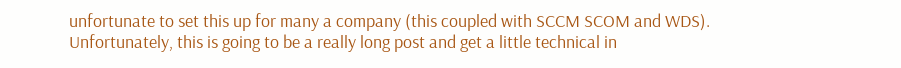unfortunate to set this up for many a company (this coupled with SCCM SCOM and WDS). Unfortunately, this is going to be a really long post and get a little technical in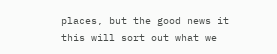places, but the good news it this will sort out what we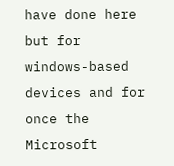have done here but for windows-based devices and for once the Microsoft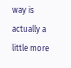way is actually a little more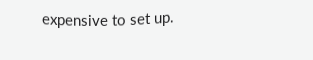expensive to set up.